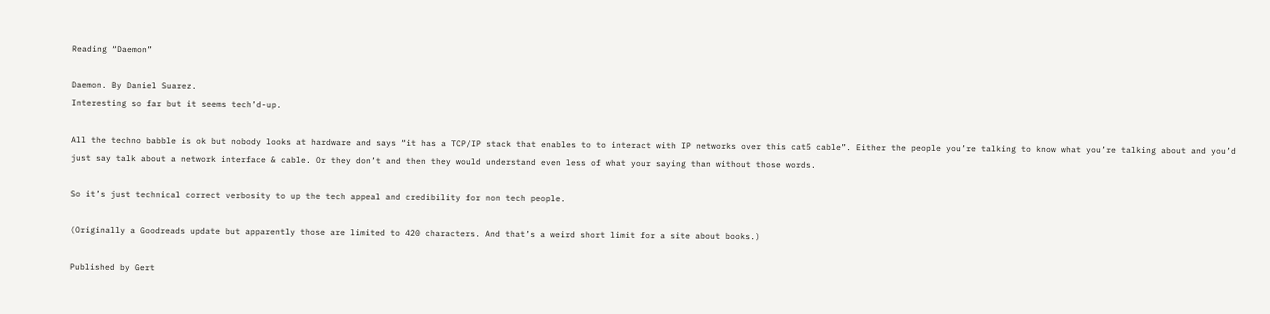Reading “Daemon”

Daemon. By Daniel Suarez.
Interesting so far but it seems tech’d-up.

All the techno babble is ok but nobody looks at hardware and says “it has a TCP/IP stack that enables to to interact with IP networks over this cat5 cable”. Either the people you’re talking to know what you’re talking about and you’d just say talk about a network interface & cable. Or they don’t and then they would understand even less of what your saying than without those words.

So it’s just technical correct verbosity to up the tech appeal and credibility for non tech people.

(Originally a Goodreads update but apparently those are limited to 420 characters. And that’s a weird short limit for a site about books.)

Published by Gert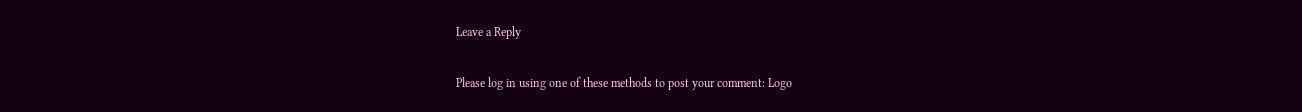Leave a Reply

Please log in using one of these methods to post your comment: Logo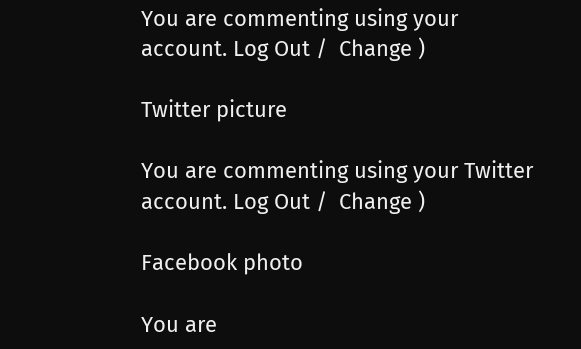You are commenting using your account. Log Out /  Change )

Twitter picture

You are commenting using your Twitter account. Log Out /  Change )

Facebook photo

You are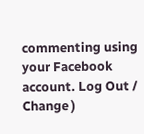commenting using your Facebook account. Log Out /  Change )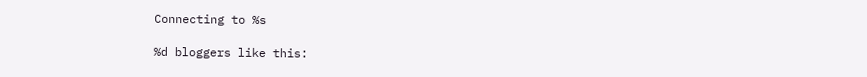Connecting to %s

%d bloggers like this: